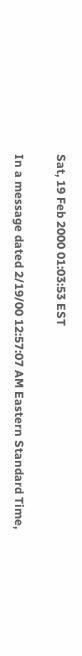Sat, 19 Feb 2000 01:03:53 EST

In a message dated 2/19/00 12:57:07 AM Eastern Standard Time,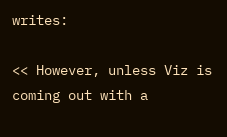writes:

<< However, unless Viz is coming out with a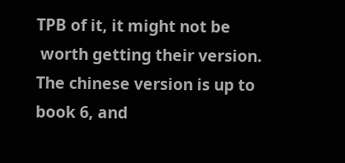TPB of it, it might not be
 worth getting their version. The chinese version is up to book 6, and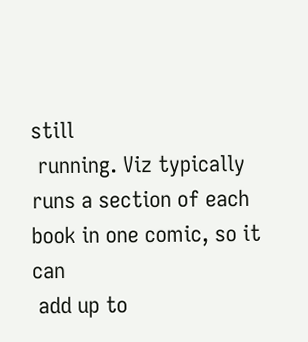still
 running. Viz typically runs a section of each book in one comic, so it can
 add up to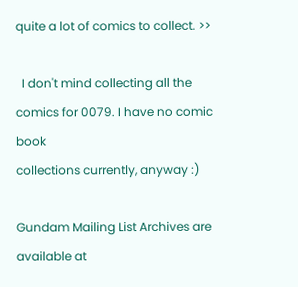quite a lot of comics to collect. >>

  I don't mind collecting all the comics for 0079. I have no comic book
collections currently, anyway :)

Gundam Mailing List Archives are available at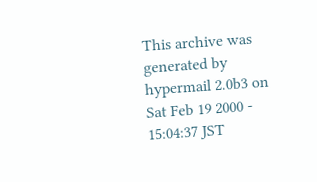This archive was generated by hypermail 2.0b3 on Sat Feb 19 2000 - 15:04:37 JST